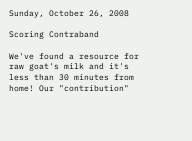Sunday, October 26, 2008

Scoring Contraband

We've found a resource for raw goat's milk and it's less than 30 minutes from home! Our "contribution"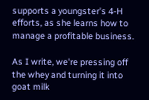supports a youngster's 4-H efforts, as she learns how to manage a profitable business.

As I write, we're pressing off the whey and turning it into goat milk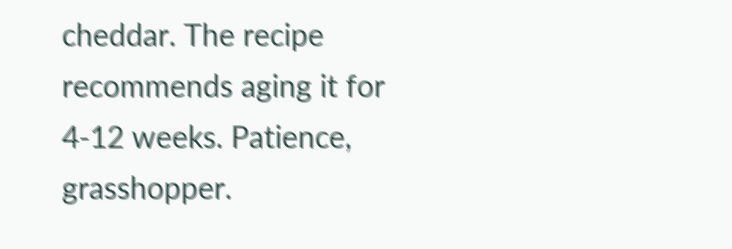cheddar. The recipe recommends aging it for 4-12 weeks. Patience, grasshopper.